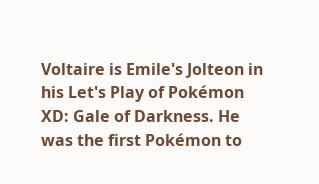Voltaire is Emile's Jolteon in his Let's Play of Pokémon XD: Gale of Darkness. He was the first Pokémon to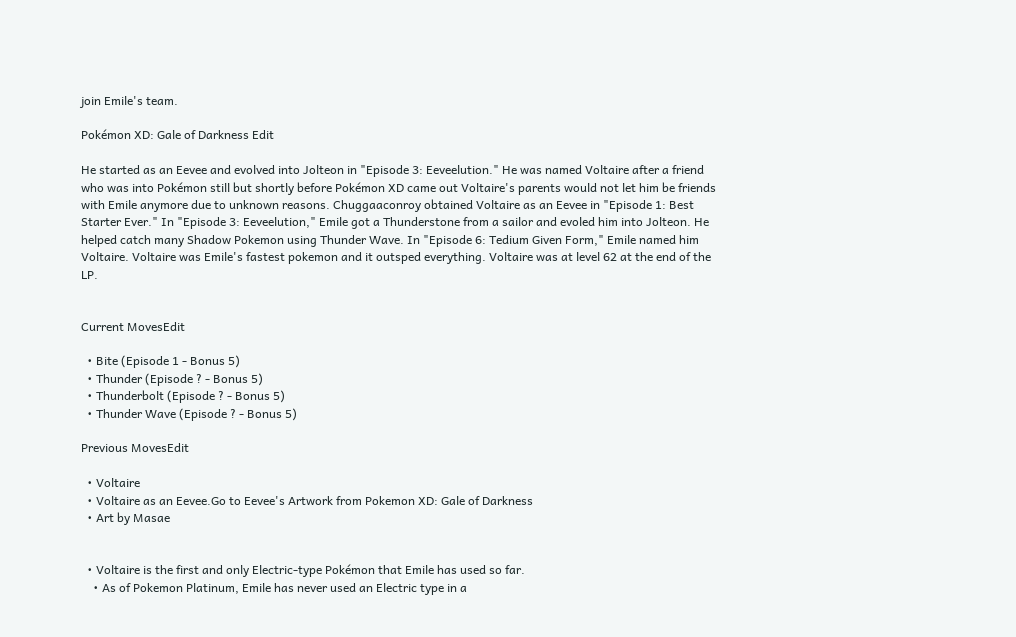join Emile's team.

Pokémon XD: Gale of Darkness Edit

He started as an Eevee and evolved into Jolteon in "Episode 3: Eeveelution." He was named Voltaire after a friend who was into Pokémon still but shortly before Pokémon XD came out Voltaire's parents would not let him be friends with Emile anymore due to unknown reasons. Chuggaaconroy obtained Voltaire as an Eevee in "Episode 1: Best Starter Ever." In "Episode 3: Eeveelution," Emile got a Thunderstone from a sailor and evoled him into Jolteon. He helped catch many Shadow Pokemon using Thunder Wave. In "Episode 6: Tedium Given Form," Emile named him Voltaire. Voltaire was Emile's fastest pokemon and it outsped everything. Voltaire was at level 62 at the end of the LP.


Current MovesEdit

  • Bite (Episode 1 - Bonus 5)
  • Thunder (Episode ? - Bonus 5)
  • Thunderbolt (Episode ? - Bonus 5)
  • Thunder Wave (Episode ? - Bonus 5)

Previous MovesEdit

  • Voltaire
  • Voltaire as an Eevee.Go to Eevee's Artwork from Pokemon XD: Gale of Darkness
  • Art by Masae


  • Voltaire is the first and only Electric-type Pokémon that Emile has used so far.
    • As of Pokemon Platinum, Emile has never used an Electric type in a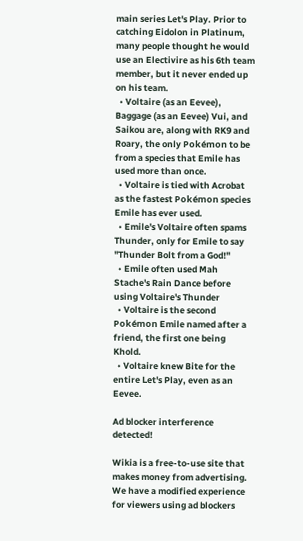main series Let's Play. Prior to catching Eidolon in Platinum, many people thought he would use an Electivire as his 6th team member, but it never ended up on his team.
  • Voltaire (as an Eevee), Baggage (as an Eevee) Vui, and Saikou are, along with RK9 and Roary, the only Pokémon to be from a species that Emile has used more than once.
  • Voltaire is tied with Acrobat as the fastest Pokémon species Emile has ever used.
  • Emile's Voltaire often spams Thunder, only for Emile to say "Thunder Bolt from a God!"
  • Emile often used Mah Stache's Rain Dance before using Voltaire's Thunder
  • Voltaire is the second Pokémon Emile named after a friend, the first one being Khold.
  • Voltaire knew Bite for the entire Let's Play, even as an Eevee.

Ad blocker interference detected!

Wikia is a free-to-use site that makes money from advertising. We have a modified experience for viewers using ad blockers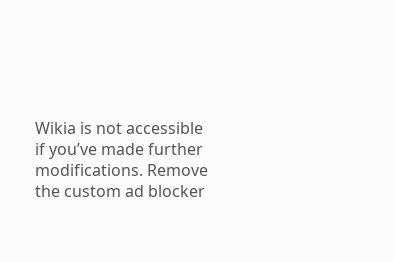Wikia is not accessible if you’ve made further modifications. Remove the custom ad blocker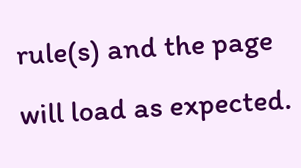rule(s) and the page will load as expected.